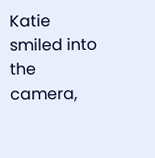Katie smiled into the camera,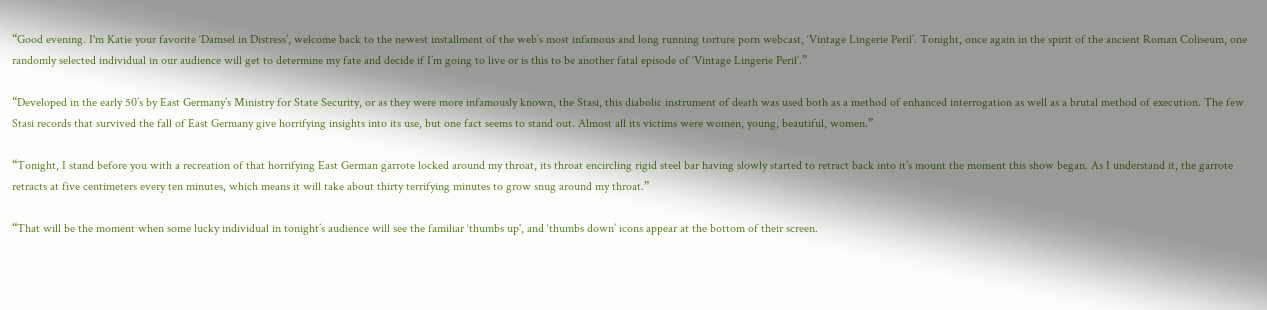“Good evening. I'm Katie your favorite ‘Damsel in Distress’, welcome back to the newest installment of the web’s most infamous and long running torture porn webcast, ‘Vintage Lingerie Peril’. Tonight, once again in the spirit of the ancient Roman Coliseum, one randomly selected individual in our audience will get to determine my fate and decide if I’m going to live or is this to be another fatal episode of ‘Vintage Lingerie Peril’.”

“Developed in the early 50’s by East Germany’s Ministry for State Security, or as they were more infamously known, the Stasi, this diabolic instrument of death was used both as a method of enhanced interrogation as well as a brutal method of execution. The few Stasi records that survived the fall of East Germany give horrifying insights into its use, but one fact seems to stand out. Almost all its victims were women, young, beautiful, women.”

“Tonight, I stand before you with a recreation of that horrifying East German garrote locked around my throat, its throat encircling rigid steel bar having slowly started to retract back into it’s mount the moment this show began. As I understand it, the garrote retracts at five centimeters every ten minutes, which means it will take about thirty terrifying minutes to grow snug around my throat.”

“That will be the moment when some lucky individual in tonight’s audience will see the familiar ‘thumbs up', and ‘thumbs down’ icons appear at the bottom of their screen.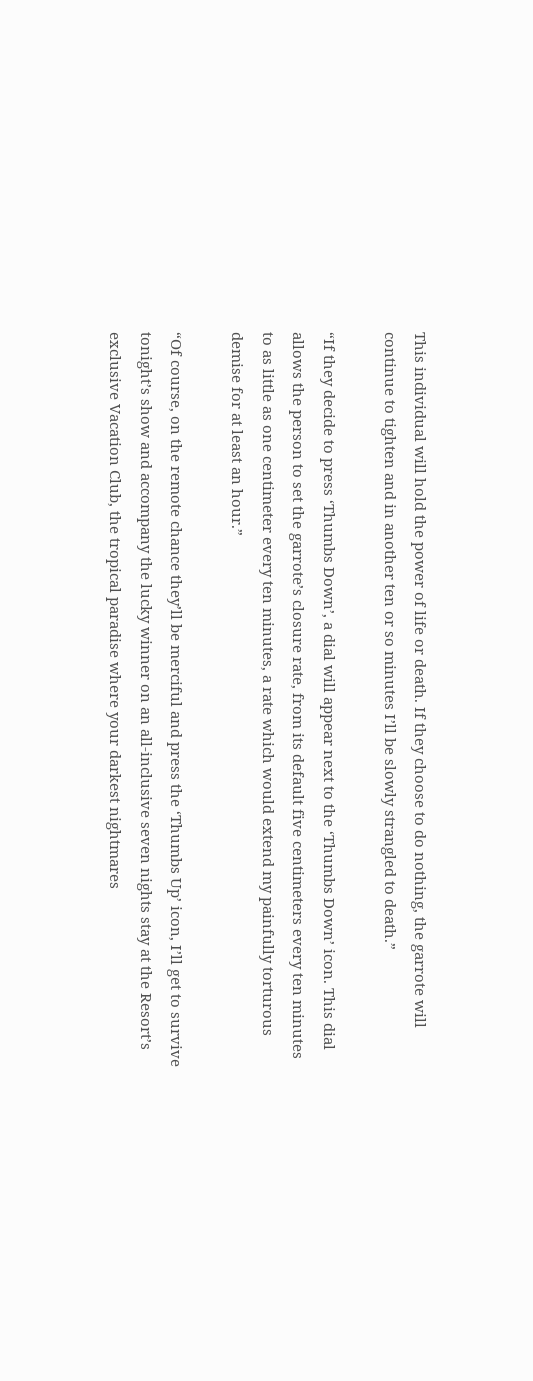This individual will hold the power of life or death. If they choose to do nothing, the garrote will continue to tighten and in another ten or so minutes I’ll be slowly strangled to death.”

“If they decide to press ‘Thumbs Down’, a dial will appear next to the ‘Thumbs Down’ icon. This dial allows the person to set the garrote’s closure rate, from its default five centimeters every ten minutes to as little as one centimeter every ten minutes, a rate which would extend my painfully torturous demise for at least an hour.”

“Of course, on the remote chance they’ll be merciful and press the ‘Thumbs Up’ icon, I’ll get to survive tonight’s show and accompany the lucky winner on an all-inclusive seven nights stay at the Resort’s exclusive Vacation Club, the tropical paradise where your darkest nightmares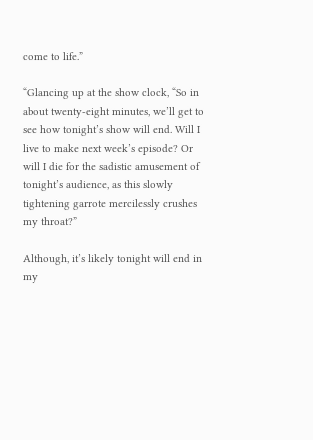come to life.”

“Glancing up at the show clock, “So in about twenty-eight minutes, we’ll get to see how tonight’s show will end. Will I live to make next week’s episode? Or will I die for the sadistic amusement of tonight’s audience, as this slowly tightening garrote mercilessly crushes my throat?”

Although, it’s likely tonight will end in my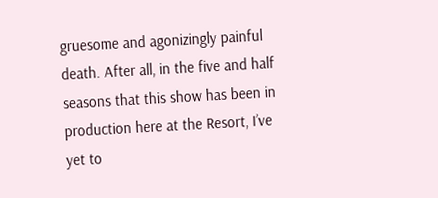gruesome and agonizingly painful death. After all, in the five and half seasons that this show has been in production here at the Resort, I’ve yet to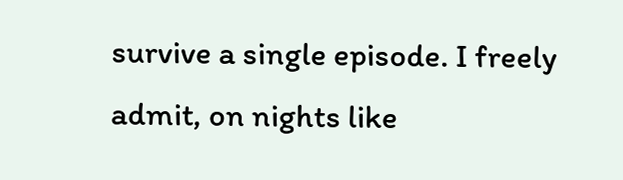survive a single episode. I freely admit, on nights like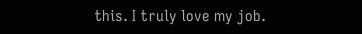this. I truly love my job.